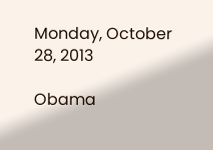Monday, October 28, 2013

Obama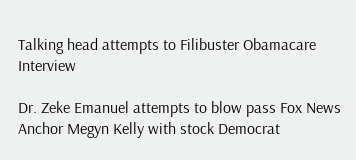Talking head attempts to Filibuster Obamacare Interview

Dr. Zeke Emanuel attempts to blow pass Fox News Anchor Megyn Kelly with stock Democrat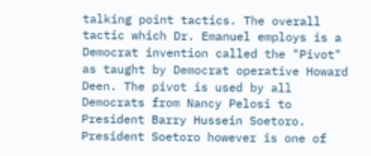talking point tactics. The overall tactic which Dr. Emanuel employs is a Democrat invention called the "Pivot" as taught by Democrat operative Howard Deen. The pivot is used by all Democrats from Nancy Pelosi to President Barry Hussein Soetoro. President Soetoro however is one of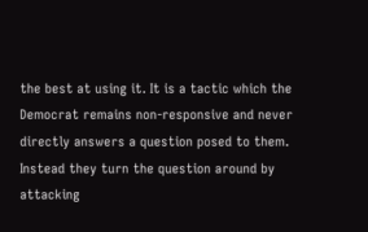the best at using it. It is a tactic which the Democrat remains non-responsive and never directly answers a question posed to them. Instead they turn the question around by attacking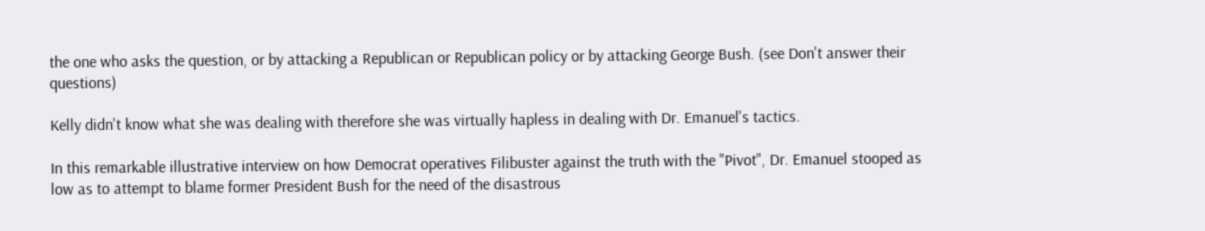the one who asks the question, or by attacking a Republican or Republican policy or by attacking George Bush. (see Don't answer their questions)

Kelly didn't know what she was dealing with therefore she was virtually hapless in dealing with Dr. Emanuel's tactics.

In this remarkable illustrative interview on how Democrat operatives Filibuster against the truth with the "Pivot", Dr. Emanuel stooped as low as to attempt to blame former President Bush for the need of the disastrous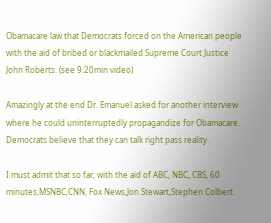Obamacare law that Democrats forced on the American people with the aid of bribed or blackmailed Supreme Court Justice John Roberts. (see 9:20min video)

Amazingly at the end Dr. Emanuel asked for another interview where he could uninterruptedly propagandize for Obamacare. Democrats believe that they can talk right pass reality.

I must admit that so far, with the aid of ABC, NBC, CBS, 60 minutes,MSNBC,CNN, Fox News,Jon Stewart,Stephen Colbert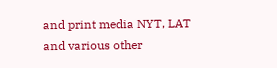and print media NYT, LAT and various other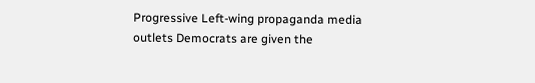Progressive Left-wing propaganda media outlets Democrats are given the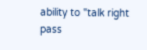ability to "talk right pass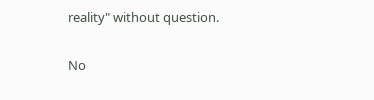reality" without question.

No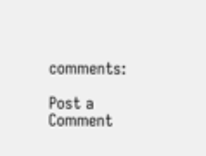comments:

Post a Comment